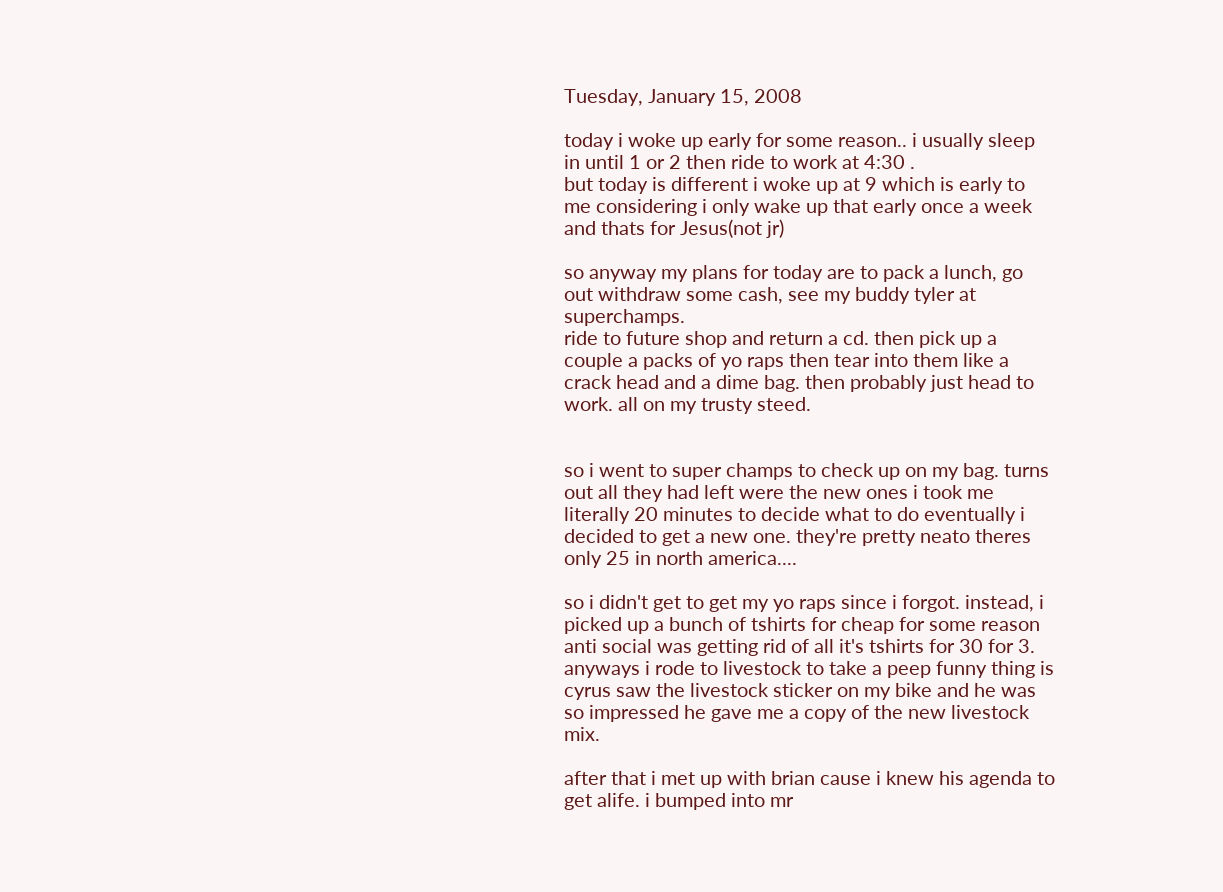Tuesday, January 15, 2008

today i woke up early for some reason.. i usually sleep in until 1 or 2 then ride to work at 4:30 .
but today is different i woke up at 9 which is early to me considering i only wake up that early once a week and thats for Jesus(not jr)

so anyway my plans for today are to pack a lunch, go out withdraw some cash, see my buddy tyler at superchamps.
ride to future shop and return a cd. then pick up a couple a packs of yo raps then tear into them like a crack head and a dime bag. then probably just head to work. all on my trusty steed.


so i went to super champs to check up on my bag. turns out all they had left were the new ones i took me literally 20 minutes to decide what to do eventually i decided to get a new one. they're pretty neato theres only 25 in north america....

so i didn't get to get my yo raps since i forgot. instead, i picked up a bunch of tshirts for cheap for some reason anti social was getting rid of all it's tshirts for 30 for 3. anyways i rode to livestock to take a peep funny thing is cyrus saw the livestock sticker on my bike and he was so impressed he gave me a copy of the new livestock mix.

after that i met up with brian cause i knew his agenda to get alife. i bumped into mr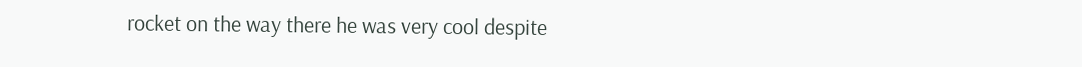rocket on the way there he was very cool despite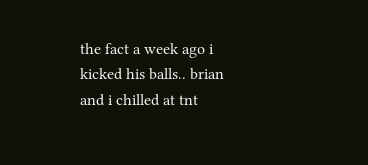the fact a week ago i kicked his balls.. brian and i chilled at tnt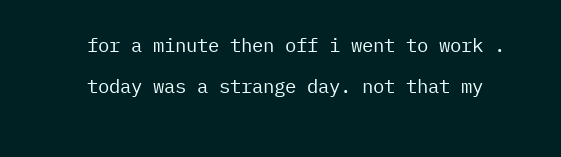for a minute then off i went to work .

today was a strange day. not that my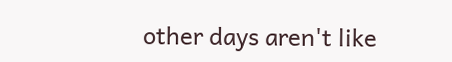other days aren't like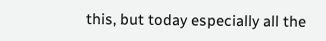this, but today especially all the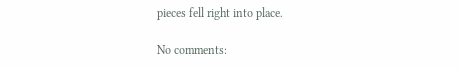pieces fell right into place.

No comments: